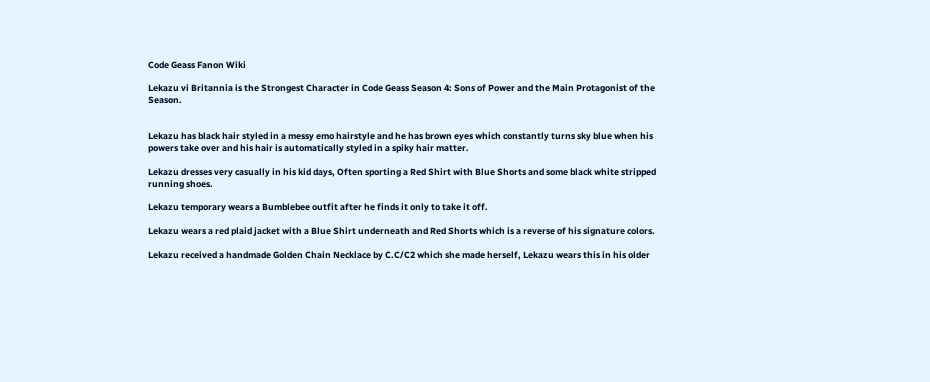Code Geass Fanon Wiki

Lekazu vi Britannia is the Strongest Character in Code Geass Season 4: Sons of Power and the Main Protagonist of the Season.


Lekazu has black hair styled in a messy emo hairstyle and he has brown eyes which constantly turns sky blue when his powers take over and his hair is automatically styled in a spiky hair matter.

Lekazu dresses very casually in his kid days, Often sporting a Red Shirt with Blue Shorts and some black white stripped running shoes.

Lekazu temporary wears a Bumblebee outfit after he finds it only to take it off.

Lekazu wears a red plaid jacket with a Blue Shirt underneath and Red Shorts which is a reverse of his signature colors.

Lekazu received a handmade Golden Chain Necklace by C.C/C2 which she made herself, Lekazu wears this in his older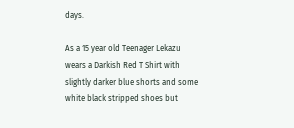days.

As a 15 year old Teenager Lekazu wears a Darkish Red T Shirt with slightly darker blue shorts and some white black stripped shoes but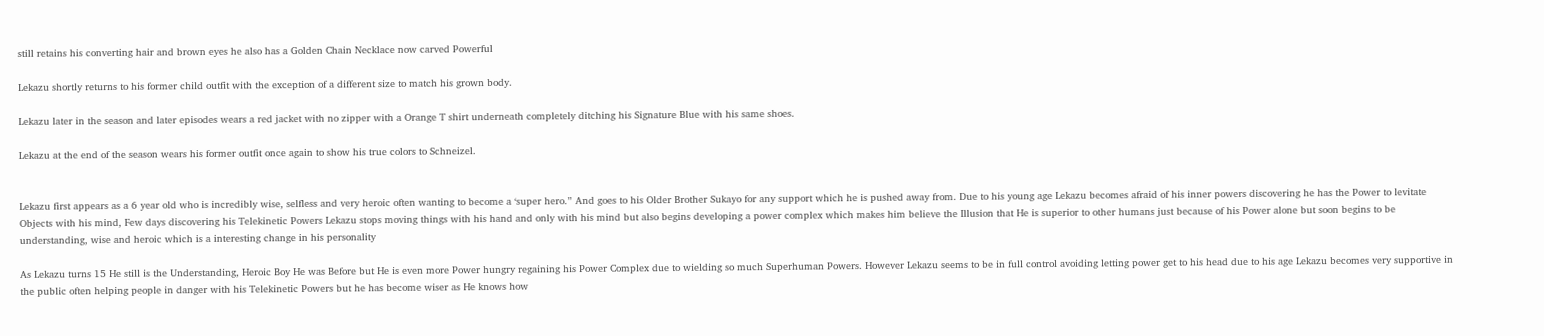still retains his converting hair and brown eyes he also has a Golden Chain Necklace now carved Powerful

Lekazu shortly returns to his former child outfit with the exception of a different size to match his grown body.

Lekazu later in the season and later episodes wears a red jacket with no zipper with a Orange T shirt underneath completely ditching his Signature Blue with his same shoes.

Lekazu at the end of the season wears his former outfit once again to show his true colors to Schneizel.


Lekazu first appears as a 6 year old who is incredibly wise, selfless and very heroic often wanting to become a ‘super hero.” And goes to his Older Brother Sukayo for any support which he is pushed away from. Due to his young age Lekazu becomes afraid of his inner powers discovering he has the Power to levitate Objects with his mind, Few days discovering his Telekinetic Powers Lekazu stops moving things with his hand and only with his mind but also begins developing a power complex which makes him believe the Illusion that He is superior to other humans just because of his Power alone but soon begins to be understanding, wise and heroic which is a interesting change in his personality

As Lekazu turns 15 He still is the Understanding, Heroic Boy He was Before but He is even more Power hungry regaining his Power Complex due to wielding so much Superhuman Powers. However Lekazu seems to be in full control avoiding letting power get to his head due to his age Lekazu becomes very supportive in the public often helping people in danger with his Telekinetic Powers but he has become wiser as He knows how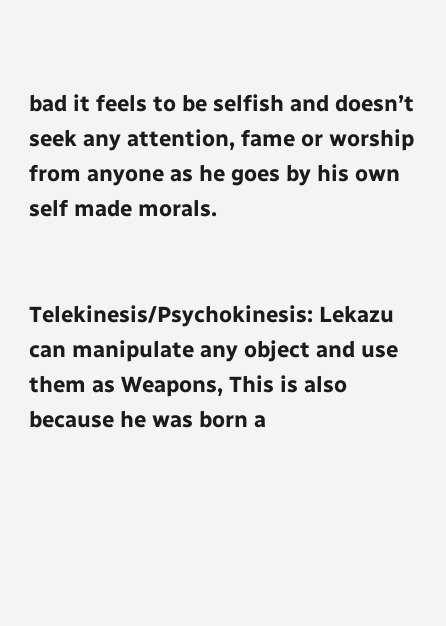bad it feels to be selfish and doesn’t seek any attention, fame or worship from anyone as he goes by his own self made morals.


Telekinesis/Psychokinesis: Lekazu can manipulate any object and use them as Weapons, This is also because he was born a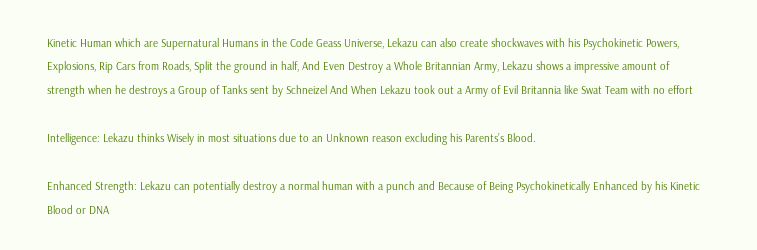Kinetic Human which are Supernatural Humans in the Code Geass Universe, Lekazu can also create shockwaves with his Psychokinetic Powers, Explosions, Rip Cars from Roads, Split the ground in half, And Even Destroy a Whole Britannian Army, Lekazu shows a impressive amount of strength when he destroys a Group of Tanks sent by Schneizel And When Lekazu took out a Army of Evil Britannia like Swat Team with no effort

Intelligence: Lekazu thinks Wisely in most situations due to an Unknown reason excluding his Parents’s Blood.

Enhanced Strength: Lekazu can potentially destroy a normal human with a punch and Because of Being Psychokinetically Enhanced by his Kinetic Blood or DNA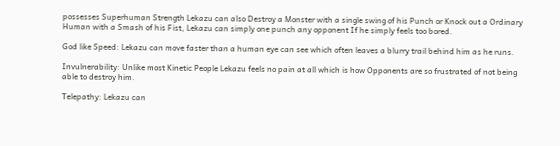possesses Superhuman Strength Lekazu can also Destroy a Monster with a single swing of his Punch or Knock out a Ordinary Human with a Smash of his Fist, Lekazu can simply one punch any opponent If he simply feels too bored.

God like Speed: Lekazu can move faster than a human eye can see which often leaves a blurry trail behind him as he runs.

Invulnerability: Unlike most Kinetic People Lekazu feels no pain at all which is how Opponents are so frustrated of not being able to destroy him.

Telepathy: Lekazu can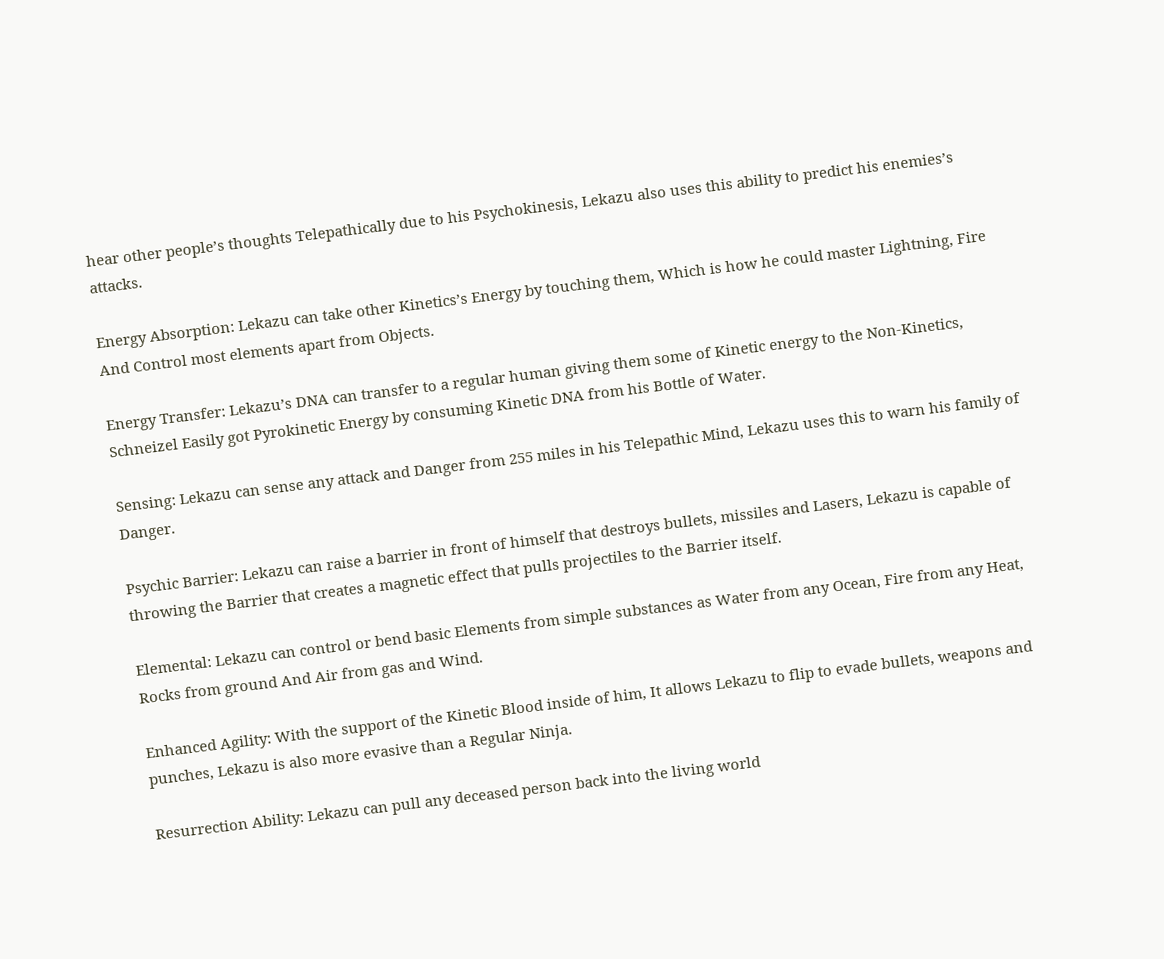hear other people’s thoughts Telepathically due to his Psychokinesis, Lekazu also uses this ability to predict his enemies’s attacks.

Energy Absorption: Lekazu can take other Kinetics’s Energy by touching them, Which is how he could master Lightning, Fire And Control most elements apart from Objects.

Energy Transfer: Lekazu’s DNA can transfer to a regular human giving them some of Kinetic energy to the Non-Kinetics, Schneizel Easily got Pyrokinetic Energy by consuming Kinetic DNA from his Bottle of Water.

Sensing: Lekazu can sense any attack and Danger from 255 miles in his Telepathic Mind, Lekazu uses this to warn his family of Danger.

Psychic Barrier: Lekazu can raise a barrier in front of himself that destroys bullets, missiles and Lasers, Lekazu is capable of throwing the Barrier that creates a magnetic effect that pulls projectiles to the Barrier itself.

Elemental: Lekazu can control or bend basic Elements from simple substances as Water from any Ocean, Fire from any Heat, Rocks from ground And Air from gas and Wind.

Enhanced Agility: With the support of the Kinetic Blood inside of him, It allows Lekazu to flip to evade bullets, weapons and punches, Lekazu is also more evasive than a Regular Ninja.

Resurrection Ability: Lekazu can pull any deceased person back into the living world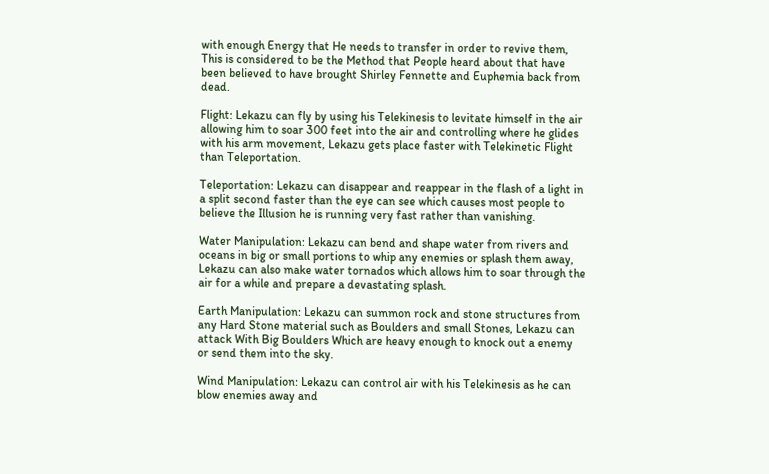with enough Energy that He needs to transfer in order to revive them, This is considered to be the Method that People heard about that have been believed to have brought Shirley Fennette and Euphemia back from dead.

Flight: Lekazu can fly by using his Telekinesis to levitate himself in the air allowing him to soar 300 feet into the air and controlling where he glides with his arm movement, Lekazu gets place faster with Telekinetic Flight than Teleportation.

Teleportation: Lekazu can disappear and reappear in the flash of a light in a split second faster than the eye can see which causes most people to believe the Illusion he is running very fast rather than vanishing.

Water Manipulation: Lekazu can bend and shape water from rivers and oceans in big or small portions to whip any enemies or splash them away, Lekazu can also make water tornados which allows him to soar through the air for a while and prepare a devastating splash.

Earth Manipulation: Lekazu can summon rock and stone structures from any Hard Stone material such as Boulders and small Stones, Lekazu can attack With Big Boulders Which are heavy enough to knock out a enemy or send them into the sky.

Wind Manipulation: Lekazu can control air with his Telekinesis as he can blow enemies away and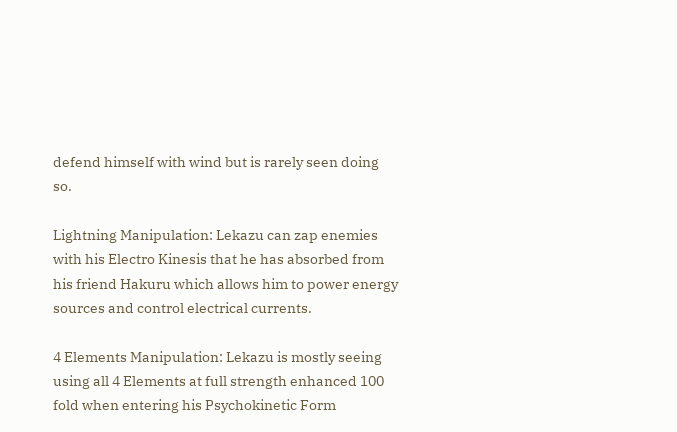defend himself with wind but is rarely seen doing so.

Lightning Manipulation: Lekazu can zap enemies with his Electro Kinesis that he has absorbed from his friend Hakuru which allows him to power energy sources and control electrical currents.

4 Elements Manipulation: Lekazu is mostly seeing using all 4 Elements at full strength enhanced 100 fold when entering his Psychokinetic Form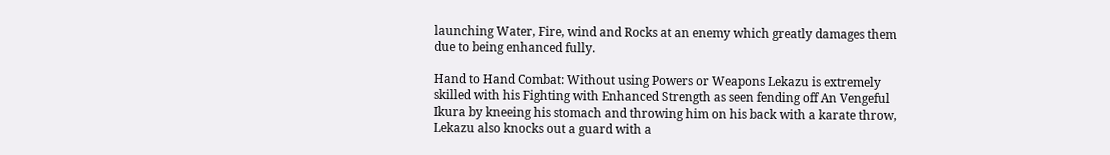launching Water, Fire, wind and Rocks at an enemy which greatly damages them due to being enhanced fully.

Hand to Hand Combat: Without using Powers or Weapons Lekazu is extremely skilled with his Fighting with Enhanced Strength as seen fending off An Vengeful Ikura by kneeing his stomach and throwing him on his back with a karate throw, Lekazu also knocks out a guard with a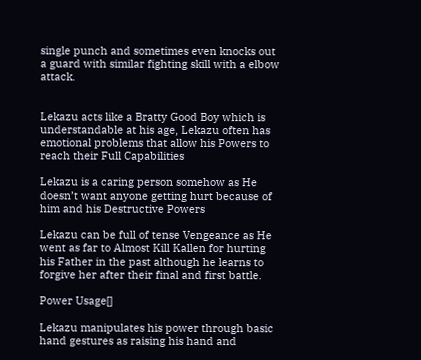single punch and sometimes even knocks out a guard with similar fighting skill with a elbow attack.


Lekazu acts like a Bratty Good Boy which is understandable at his age, Lekazu often has emotional problems that allow his Powers to reach their Full Capabilities

Lekazu is a caring person somehow as He doesn’t want anyone getting hurt because of him and his Destructive Powers

Lekazu can be full of tense Vengeance as He went as far to Almost Kill Kallen for hurting his Father in the past although he learns to forgive her after their final and first battle.

Power Usage[]

Lekazu manipulates his power through basic hand gestures as raising his hand and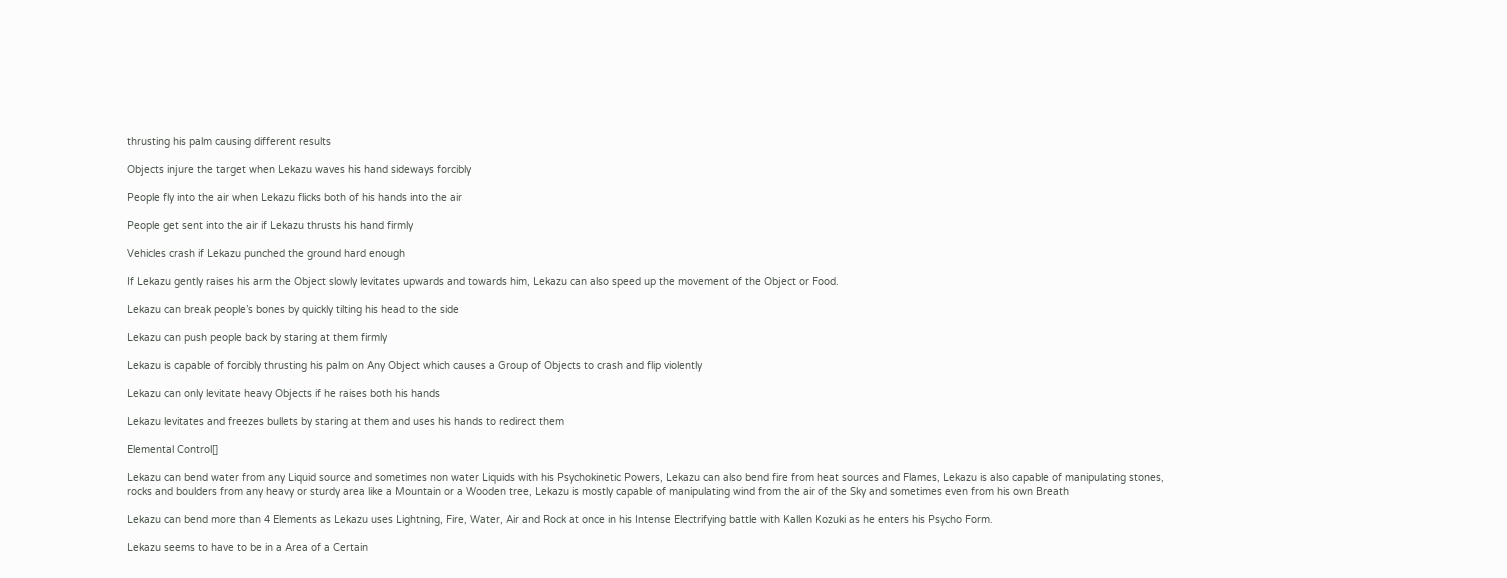thrusting his palm causing different results

Objects injure the target when Lekazu waves his hand sideways forcibly

People fly into the air when Lekazu flicks both of his hands into the air

People get sent into the air if Lekazu thrusts his hand firmly

Vehicles crash if Lekazu punched the ground hard enough

If Lekazu gently raises his arm the Object slowly levitates upwards and towards him, Lekazu can also speed up the movement of the Object or Food.

Lekazu can break people’s bones by quickly tilting his head to the side

Lekazu can push people back by staring at them firmly

Lekazu is capable of forcibly thrusting his palm on Any Object which causes a Group of Objects to crash and flip violently

Lekazu can only levitate heavy Objects if he raises both his hands

Lekazu levitates and freezes bullets by staring at them and uses his hands to redirect them

Elemental Control[]

Lekazu can bend water from any Liquid source and sometimes non water Liquids with his Psychokinetic Powers, Lekazu can also bend fire from heat sources and Flames, Lekazu is also capable of manipulating stones, rocks and boulders from any heavy or sturdy area like a Mountain or a Wooden tree, Lekazu is mostly capable of manipulating wind from the air of the Sky and sometimes even from his own Breath

Lekazu can bend more than 4 Elements as Lekazu uses Lightning, Fire, Water, Air and Rock at once in his Intense Electrifying battle with Kallen Kozuki as he enters his Psycho Form.

Lekazu seems to have to be in a Area of a Certain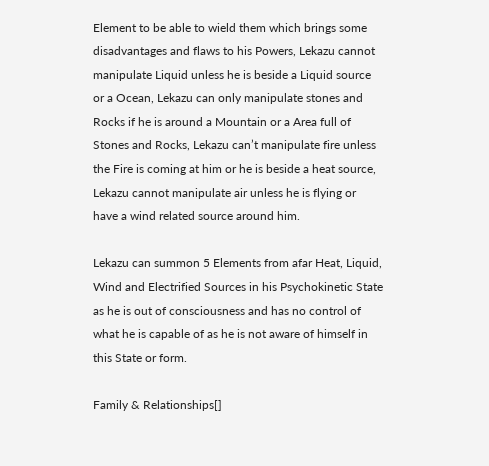Element to be able to wield them which brings some disadvantages and flaws to his Powers, Lekazu cannot manipulate Liquid unless he is beside a Liquid source or a Ocean, Lekazu can only manipulate stones and Rocks if he is around a Mountain or a Area full of Stones and Rocks, Lekazu can’t manipulate fire unless the Fire is coming at him or he is beside a heat source, Lekazu cannot manipulate air unless he is flying or have a wind related source around him.

Lekazu can summon 5 Elements from afar Heat, Liquid, Wind and Electrified Sources in his Psychokinetic State as he is out of consciousness and has no control of what he is capable of as he is not aware of himself in this State or form.

Family & Relationships[]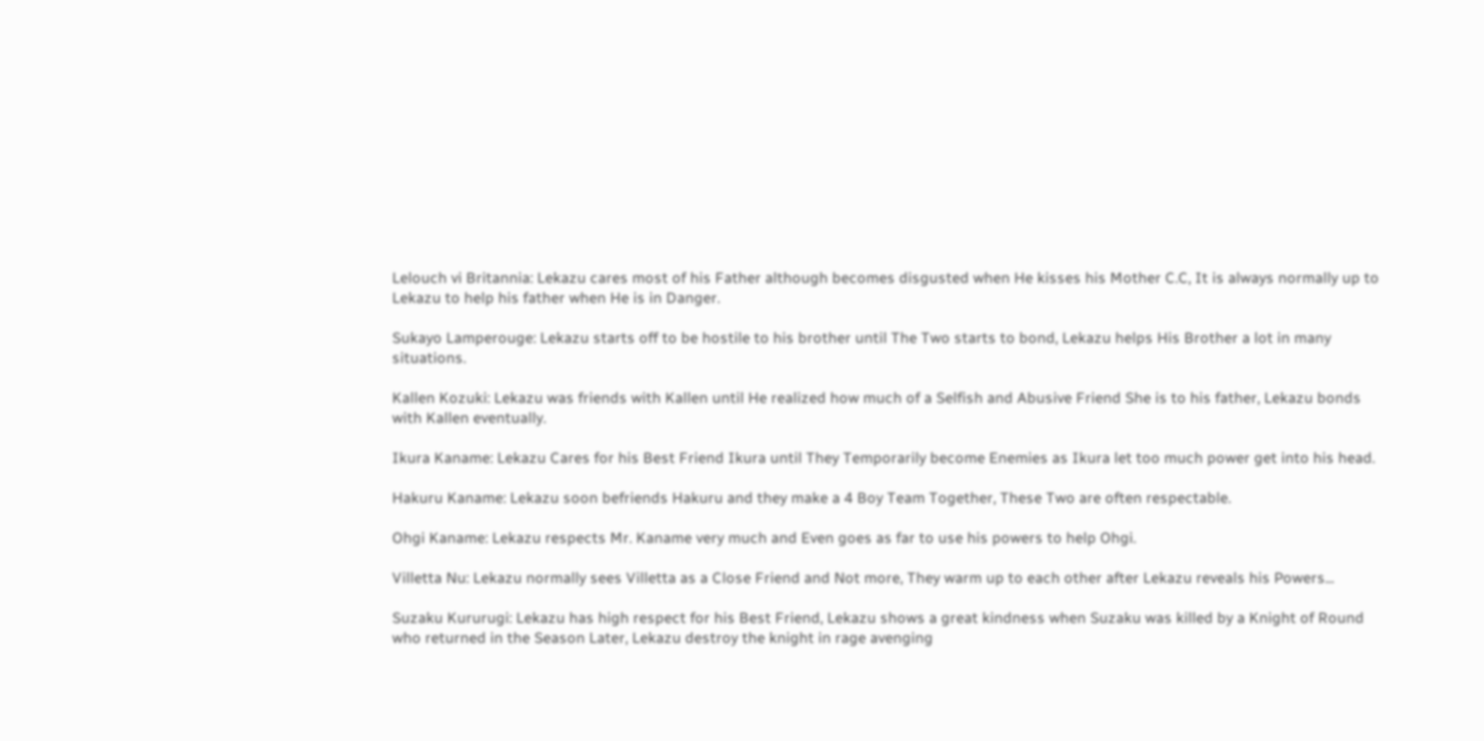Lelouch vi Britannia: Lekazu cares most of his Father although becomes disgusted when He kisses his Mother C.C, It is always normally up to Lekazu to help his father when He is in Danger.

Sukayo Lamperouge: Lekazu starts off to be hostile to his brother until The Two starts to bond, Lekazu helps His Brother a lot in many situations.

Kallen Kozuki: Lekazu was friends with Kallen until He realized how much of a Selfish and Abusive Friend She is to his father, Lekazu bonds with Kallen eventually.

Ikura Kaname: Lekazu Cares for his Best Friend Ikura until They Temporarily become Enemies as Ikura let too much power get into his head.

Hakuru Kaname: Lekazu soon befriends Hakuru and they make a 4 Boy Team Together, These Two are often respectable.

Ohgi Kaname: Lekazu respects Mr. Kaname very much and Even goes as far to use his powers to help Ohgi.

Villetta Nu: Lekazu normally sees Villetta as a Close Friend and Not more, They warm up to each other after Lekazu reveals his Powers...

Suzaku Kururugi: Lekazu has high respect for his Best Friend, Lekazu shows a great kindness when Suzaku was killed by a Knight of Round who returned in the Season Later, Lekazu destroy the knight in rage avenging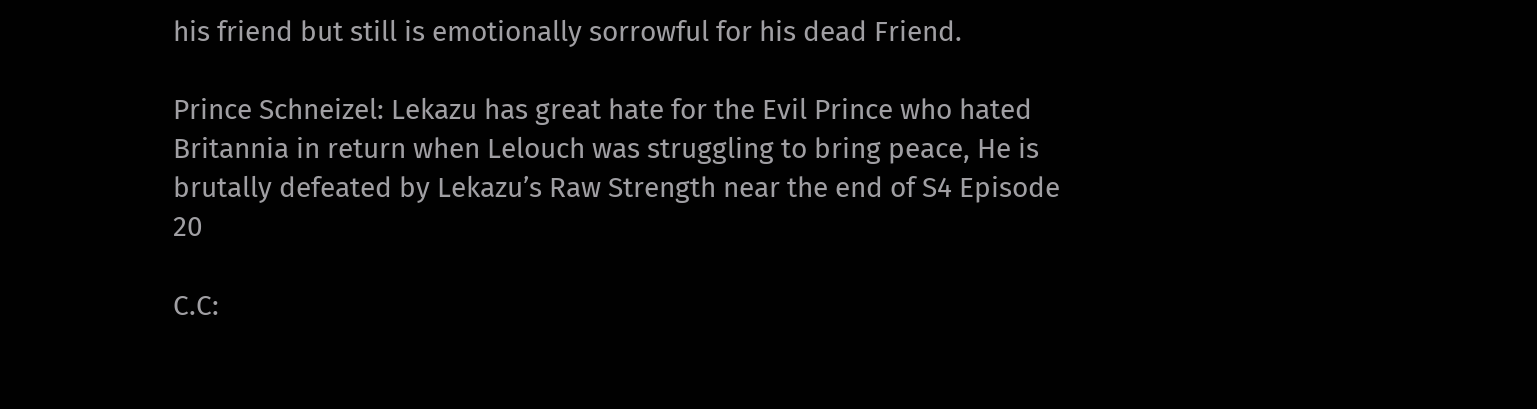his friend but still is emotionally sorrowful for his dead Friend.

Prince Schneizel: Lekazu has great hate for the Evil Prince who hated Britannia in return when Lelouch was struggling to bring peace, He is brutally defeated by Lekazu’s Raw Strength near the end of S4 Episode 20

C.C: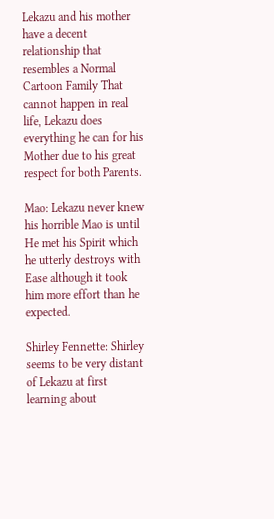Lekazu and his mother have a decent relationship that resembles a Normal Cartoon Family That cannot happen in real life, Lekazu does everything he can for his Mother due to his great respect for both Parents.

Mao: Lekazu never knew his horrible Mao is until He met his Spirit which he utterly destroys with Ease although it took him more effort than he expected.

Shirley Fennette: Shirley seems to be very distant of Lekazu at first learning about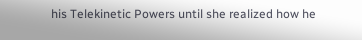his Telekinetic Powers until she realized how he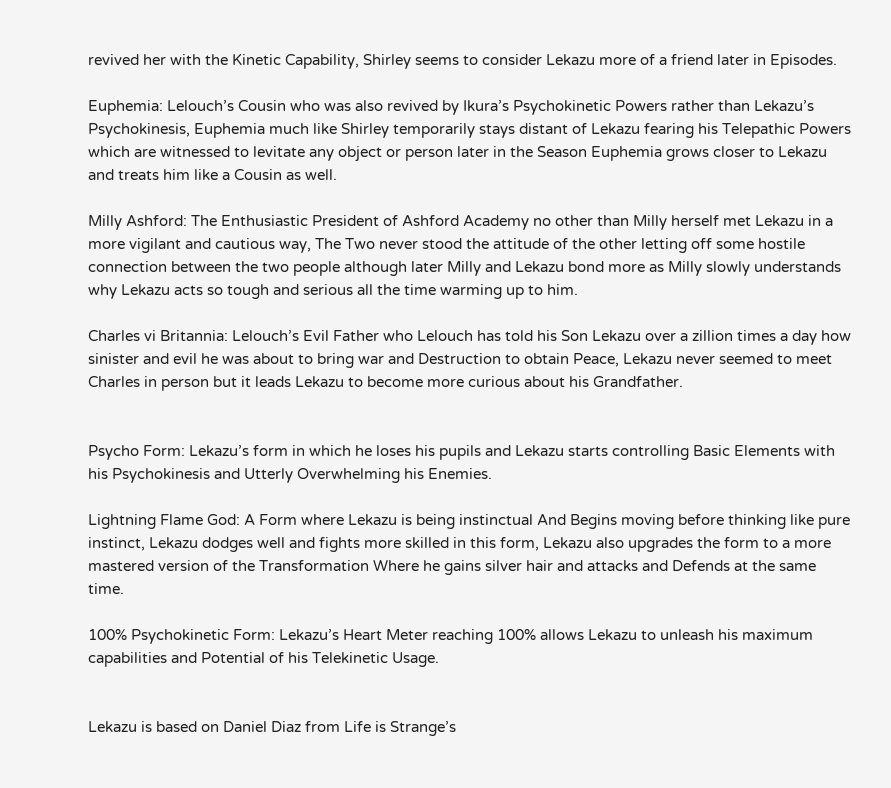revived her with the Kinetic Capability, Shirley seems to consider Lekazu more of a friend later in Episodes.

Euphemia: Lelouch’s Cousin who was also revived by Ikura’s Psychokinetic Powers rather than Lekazu’s Psychokinesis, Euphemia much like Shirley temporarily stays distant of Lekazu fearing his Telepathic Powers which are witnessed to levitate any object or person later in the Season Euphemia grows closer to Lekazu and treats him like a Cousin as well.

Milly Ashford: The Enthusiastic President of Ashford Academy no other than Milly herself met Lekazu in a more vigilant and cautious way, The Two never stood the attitude of the other letting off some hostile connection between the two people although later Milly and Lekazu bond more as Milly slowly understands why Lekazu acts so tough and serious all the time warming up to him.

Charles vi Britannia: Lelouch’s Evil Father who Lelouch has told his Son Lekazu over a zillion times a day how sinister and evil he was about to bring war and Destruction to obtain Peace, Lekazu never seemed to meet Charles in person but it leads Lekazu to become more curious about his Grandfather.


Psycho Form: Lekazu’s form in which he loses his pupils and Lekazu starts controlling Basic Elements with his Psychokinesis and Utterly Overwhelming his Enemies.

Lightning Flame God: A Form where Lekazu is being instinctual And Begins moving before thinking like pure instinct, Lekazu dodges well and fights more skilled in this form, Lekazu also upgrades the form to a more mastered version of the Transformation Where he gains silver hair and attacks and Defends at the same time.

100% Psychokinetic Form: Lekazu’s Heart Meter reaching 100% allows Lekazu to unleash his maximum capabilities and Potential of his Telekinetic Usage.


Lekazu is based on Daniel Diaz from Life is Strange’s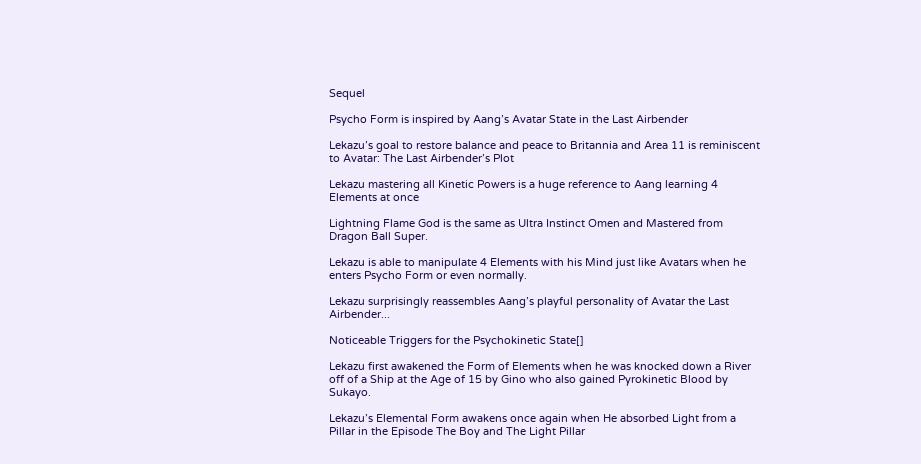Sequel

Psycho Form is inspired by Aang’s Avatar State in the Last Airbender

Lekazu’s goal to restore balance and peace to Britannia and Area 11 is reminiscent to Avatar: The Last Airbender’s Plot

Lekazu mastering all Kinetic Powers is a huge reference to Aang learning 4 Elements at once

Lightning Flame God is the same as Ultra Instinct Omen and Mastered from Dragon Ball Super.

Lekazu is able to manipulate 4 Elements with his Mind just like Avatars when he enters Psycho Form or even normally.

Lekazu surprisingly reassembles Aang’s playful personality of Avatar the Last Airbender...

Noticeable Triggers for the Psychokinetic State[]

Lekazu first awakened the Form of Elements when he was knocked down a River off of a Ship at the Age of 15 by Gino who also gained Pyrokinetic Blood by Sukayo.

Lekazu’s Elemental Form awakens once again when He absorbed Light from a Pillar in the Episode The Boy and The Light Pillar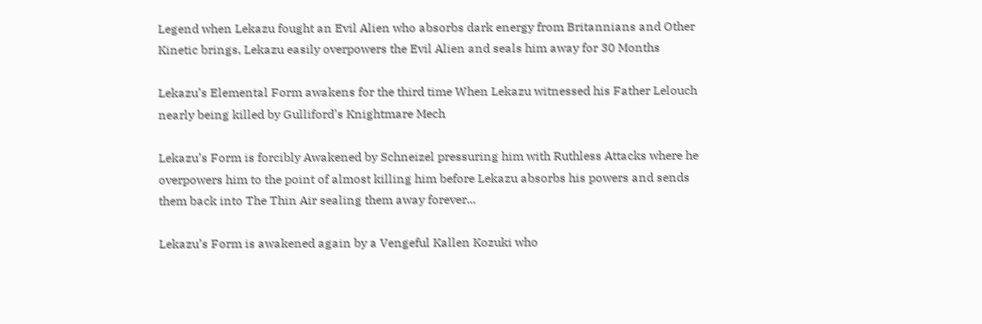Legend when Lekazu fought an Evil Alien who absorbs dark energy from Britannians and Other Kinetic brings, Lekazu easily overpowers the Evil Alien and seals him away for 30 Months

Lekazu’s Elemental Form awakens for the third time When Lekazu witnessed his Father Lelouch nearly being killed by Gulliford’s Knightmare Mech

Lekazu’s Form is forcibly Awakened by Schneizel pressuring him with Ruthless Attacks where he overpowers him to the point of almost killing him before Lekazu absorbs his powers and sends them back into The Thin Air sealing them away forever...

Lekazu’s Form is awakened again by a Vengeful Kallen Kozuki who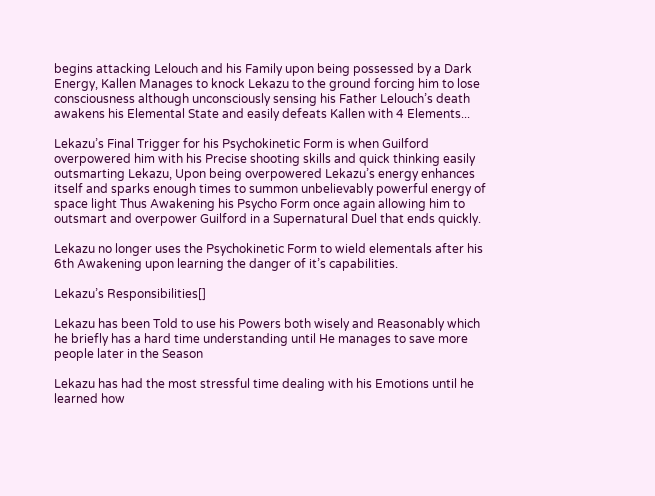begins attacking Lelouch and his Family upon being possessed by a Dark Energy, Kallen Manages to knock Lekazu to the ground forcing him to lose consciousness although unconsciously sensing his Father Lelouch’s death awakens his Elemental State and easily defeats Kallen with 4 Elements...

Lekazu’s Final Trigger for his Psychokinetic Form is when Guilford overpowered him with his Precise shooting skills and quick thinking easily outsmarting Lekazu, Upon being overpowered Lekazu’s energy enhances itself and sparks enough times to summon unbelievably powerful energy of space light Thus Awakening his Psycho Form once again allowing him to outsmart and overpower Guilford in a Supernatural Duel that ends quickly.

Lekazu no longer uses the Psychokinetic Form to wield elementals after his 6th Awakening upon learning the danger of it’s capabilities.

Lekazu’s Responsibilities[]

Lekazu has been Told to use his Powers both wisely and Reasonably which he briefly has a hard time understanding until He manages to save more people later in the Season

Lekazu has had the most stressful time dealing with his Emotions until he learned how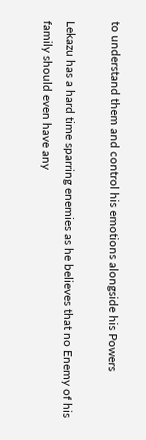to understand them and control his emotions alongside his Powers

Lekazu has a hard time sparring enemies as he believes that no Enemy of his family should even have any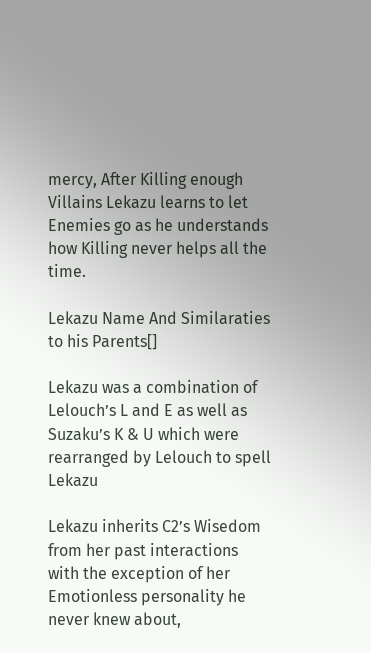mercy, After Killing enough Villains Lekazu learns to let Enemies go as he understands how Killing never helps all the time.

Lekazu Name And Similaraties to his Parents[]

Lekazu was a combination of Lelouch’s L and E as well as Suzaku’s K & U which were rearranged by Lelouch to spell Lekazu

Lekazu inherits C2’s Wisedom from her past interactions with the exception of her Emotionless personality he never knew about,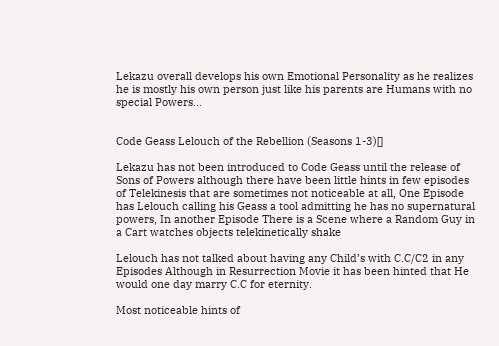Lekazu overall develops his own Emotional Personality as he realizes he is mostly his own person just like his parents are Humans with no special Powers...


Code Geass Lelouch of the Rebellion (Seasons 1-3)[]

Lekazu has not been introduced to Code Geass until the release of Sons of Powers although there have been little hints in few episodes of Telekinesis that are sometimes not noticeable at all, One Episode has Lelouch calling his Geass a tool admitting he has no supernatural powers, In another Episode There is a Scene where a Random Guy in a Cart watches objects telekinetically shake

Lelouch has not talked about having any Child’s with C.C/C2 in any Episodes Although in Resurrection Movie it has been hinted that He would one day marry C.C for eternity.

Most noticeable hints of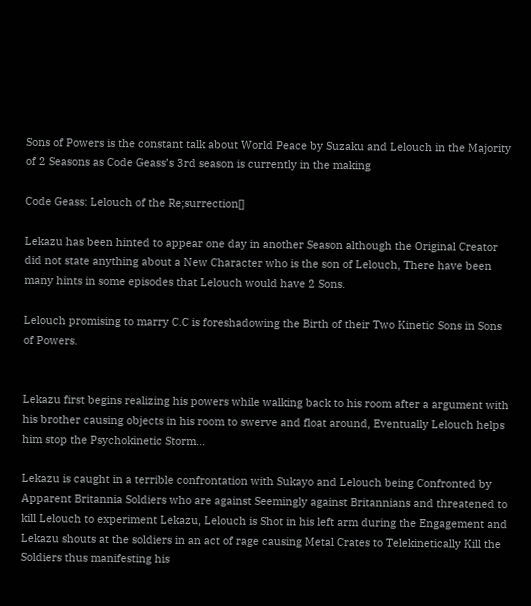Sons of Powers is the constant talk about World Peace by Suzaku and Lelouch in the Majority of 2 Seasons as Code Geass’s 3rd season is currently in the making

Code Geass: Lelouch of the Re;surrection[]

Lekazu has been hinted to appear one day in another Season although the Original Creator did not state anything about a New Character who is the son of Lelouch, There have been many hints in some episodes that Lelouch would have 2 Sons.

Lelouch promising to marry C.C is foreshadowing the Birth of their Two Kinetic Sons in Sons of Powers.


Lekazu first begins realizing his powers while walking back to his room after a argument with his brother causing objects in his room to swerve and float around, Eventually Lelouch helps him stop the Psychokinetic Storm...

Lekazu is caught in a terrible confrontation with Sukayo and Lelouch being Confronted by Apparent Britannia Soldiers who are against Seemingly against Britannians and threatened to kill Lelouch to experiment Lekazu, Lelouch is Shot in his left arm during the Engagement and Lekazu shouts at the soldiers in an act of rage causing Metal Crates to Telekinetically Kill the Soldiers thus manifesting his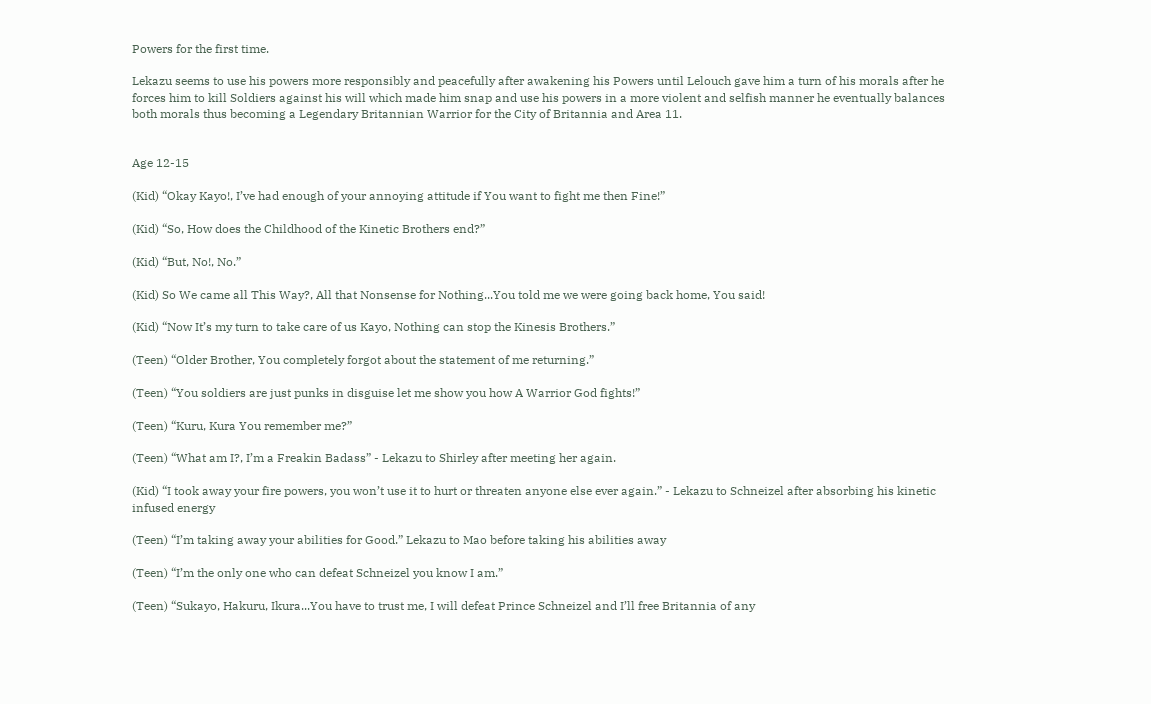Powers for the first time.

Lekazu seems to use his powers more responsibly and peacefully after awakening his Powers until Lelouch gave him a turn of his morals after he forces him to kill Soldiers against his will which made him snap and use his powers in a more violent and selfish manner he eventually balances both morals thus becoming a Legendary Britannian Warrior for the City of Britannia and Area 11.


Age 12-15

(Kid) “Okay Kayo!, I’ve had enough of your annoying attitude if You want to fight me then Fine!”

(Kid) “So, How does the Childhood of the Kinetic Brothers end?”

(Kid) “But, No!, No.”

(Kid) So We came all This Way?, All that Nonsense for Nothing...You told me we were going back home, You said!

(Kid) “Now It’s my turn to take care of us Kayo, Nothing can stop the Kinesis Brothers.”

(Teen) “Older Brother, You completely forgot about the statement of me returning.”

(Teen) “You soldiers are just punks in disguise let me show you how A Warrior God fights!”

(Teen) “Kuru, Kura You remember me?”

(Teen) “What am I?, I’m a Freakin Badass” - Lekazu to Shirley after meeting her again.

(Kid) “I took away your fire powers, you won’t use it to hurt or threaten anyone else ever again.” - Lekazu to Schneizel after absorbing his kinetic infused energy

(Teen) “I’m taking away your abilities for Good.” Lekazu to Mao before taking his abilities away

(Teen) “I’m the only one who can defeat Schneizel you know I am.”

(Teen) “Sukayo, Hakuru, Ikura...You have to trust me, I will defeat Prince Schneizel and I’ll free Britannia of any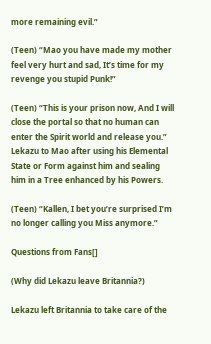more remaining evil.”

(Teen) “Mao you have made my mother feel very hurt and sad, It’s time for my revenge you stupid Punk!”

(Teen) “This is your prison now, And I will close the portal so that no human can enter the Spirit world and release you.” Lekazu to Mao after using his Elemental State or Form against him and sealing him in a Tree enhanced by his Powers.

(Teen) “Kallen, I bet you’re surprised I’m no longer calling you Miss anymore.”

Questions from Fans[]

(Why did Lekazu leave Britannia?)

Lekazu left Britannia to take care of the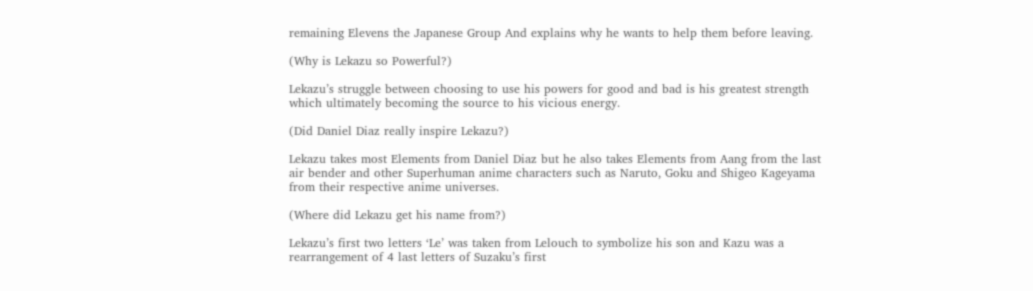remaining Elevens the Japanese Group And explains why he wants to help them before leaving.

(Why is Lekazu so Powerful?)

Lekazu’s struggle between choosing to use his powers for good and bad is his greatest strength which ultimately becoming the source to his vicious energy.

(Did Daniel Diaz really inspire Lekazu?)

Lekazu takes most Elements from Daniel Diaz but he also takes Elements from Aang from the last air bender and other Superhuman anime characters such as Naruto, Goku and Shigeo Kageyama from their respective anime universes.

(Where did Lekazu get his name from?)

Lekazu’s first two letters ‘Le’ was taken from Lelouch to symbolize his son and Kazu was a rearrangement of 4 last letters of Suzaku’s first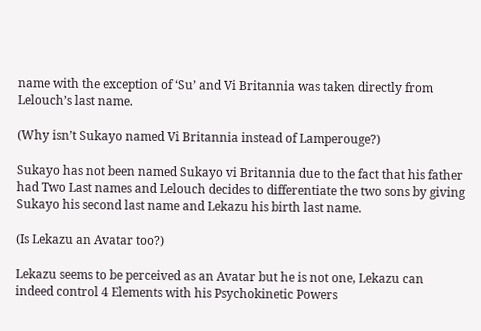name with the exception of ‘Su’ and Vi Britannia was taken directly from Lelouch’s last name.

(Why isn’t Sukayo named Vi Britannia instead of Lamperouge?)

Sukayo has not been named Sukayo vi Britannia due to the fact that his father had Two Last names and Lelouch decides to differentiate the two sons by giving Sukayo his second last name and Lekazu his birth last name.

(Is Lekazu an Avatar too?)

Lekazu seems to be perceived as an Avatar but he is not one, Lekazu can indeed control 4 Elements with his Psychokinetic Powers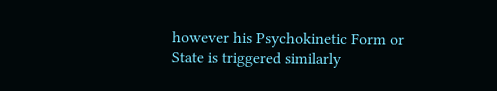however his Psychokinetic Form or State is triggered similarly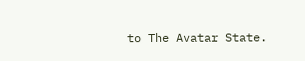to The Avatar State.